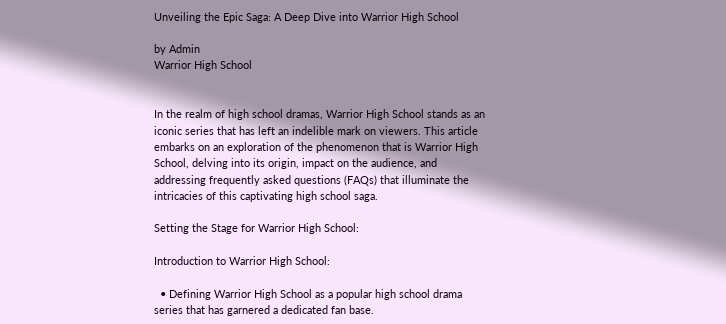Unveiling the Epic Saga: A Deep Dive into Warrior High School

by Admin
Warrior High School


In the realm of high school dramas, Warrior High School stands as an iconic series that has left an indelible mark on viewers. This article embarks on an exploration of the phenomenon that is Warrior High School, delving into its origin, impact on the audience, and addressing frequently asked questions (FAQs) that illuminate the intricacies of this captivating high school saga.

Setting the Stage for Warrior High School:

Introduction to Warrior High School:

  • Defining Warrior High School as a popular high school drama series that has garnered a dedicated fan base.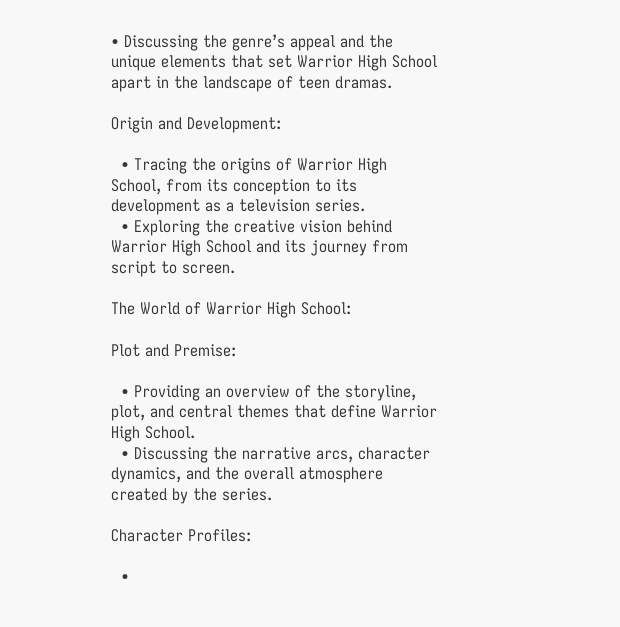• Discussing the genre’s appeal and the unique elements that set Warrior High School apart in the landscape of teen dramas.

Origin and Development:

  • Tracing the origins of Warrior High School, from its conception to its development as a television series.
  • Exploring the creative vision behind Warrior High School and its journey from script to screen.

The World of Warrior High School:

Plot and Premise:

  • Providing an overview of the storyline, plot, and central themes that define Warrior High School.
  • Discussing the narrative arcs, character dynamics, and the overall atmosphere created by the series.

Character Profiles:

  •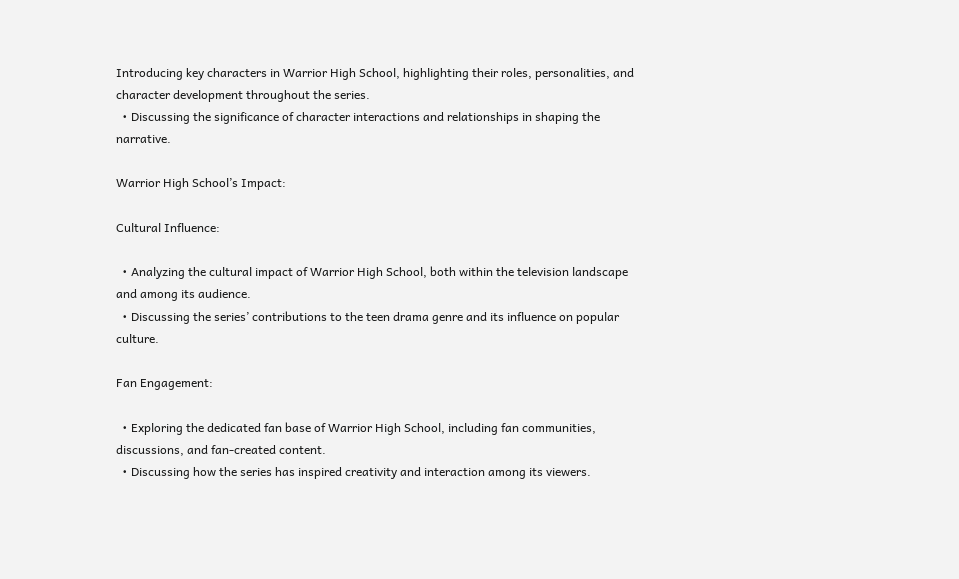Introducing key characters in Warrior High School, highlighting their roles, personalities, and character development throughout the series.
  • Discussing the significance of character interactions and relationships in shaping the narrative.

Warrior High School’s Impact:

Cultural Influence:

  • Analyzing the cultural impact of Warrior High School, both within the television landscape and among its audience.
  • Discussing the series’ contributions to the teen drama genre and its influence on popular culture.

Fan Engagement:

  • Exploring the dedicated fan base of Warrior High School, including fan communities, discussions, and fan-created content.
  • Discussing how the series has inspired creativity and interaction among its viewers.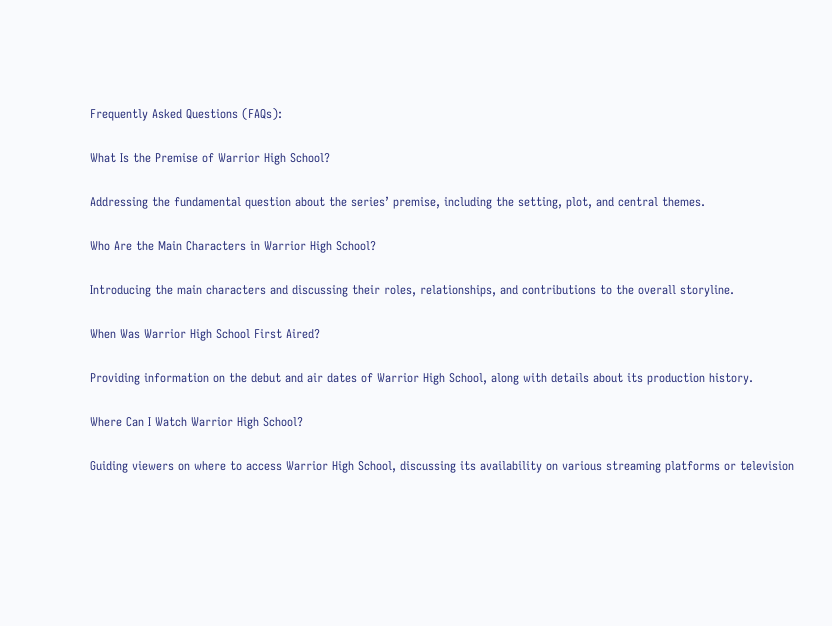Frequently Asked Questions (FAQs):

What Is the Premise of Warrior High School?

Addressing the fundamental question about the series’ premise, including the setting, plot, and central themes.

Who Are the Main Characters in Warrior High School?

Introducing the main characters and discussing their roles, relationships, and contributions to the overall storyline.

When Was Warrior High School First Aired?

Providing information on the debut and air dates of Warrior High School, along with details about its production history.

Where Can I Watch Warrior High School?

Guiding viewers on where to access Warrior High School, discussing its availability on various streaming platforms or television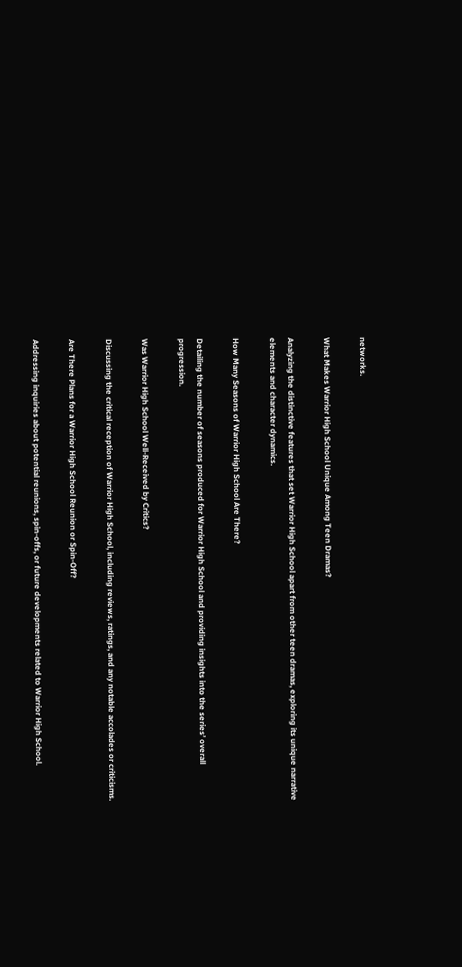networks.

What Makes Warrior High School Unique Among Teen Dramas?

Analyzing the distinctive features that set Warrior High School apart from other teen dramas, exploring its unique narrative elements and character dynamics.

How Many Seasons of Warrior High School Are There?

Detailing the number of seasons produced for Warrior High School and providing insights into the series’ overall progression.

Was Warrior High School Well-Received by Critics?

Discussing the critical reception of Warrior High School, including reviews, ratings, and any notable accolades or criticisms.

Are There Plans for a Warrior High School Reunion or Spin-Off?

Addressing inquiries about potential reunions, spin-offs, or future developments related to Warrior High School.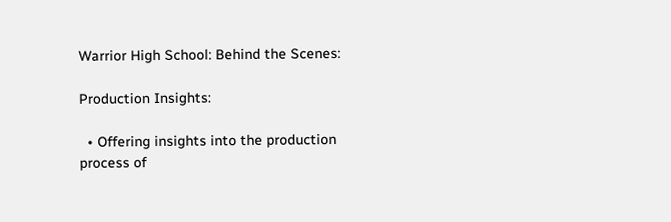Warrior High School: Behind the Scenes:

Production Insights:

  • Offering insights into the production process of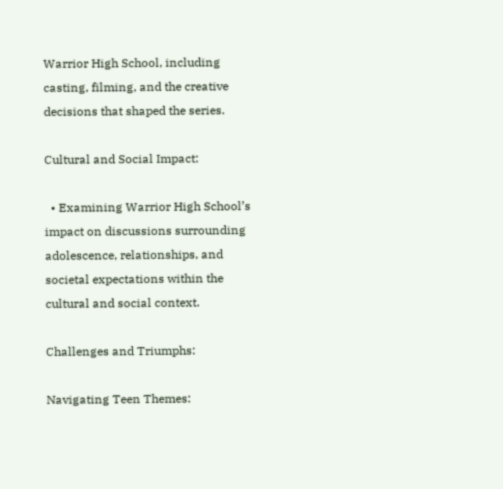Warrior High School, including casting, filming, and the creative decisions that shaped the series.

Cultural and Social Impact:

  • Examining Warrior High School’s impact on discussions surrounding adolescence, relationships, and societal expectations within the cultural and social context.

Challenges and Triumphs:

Navigating Teen Themes: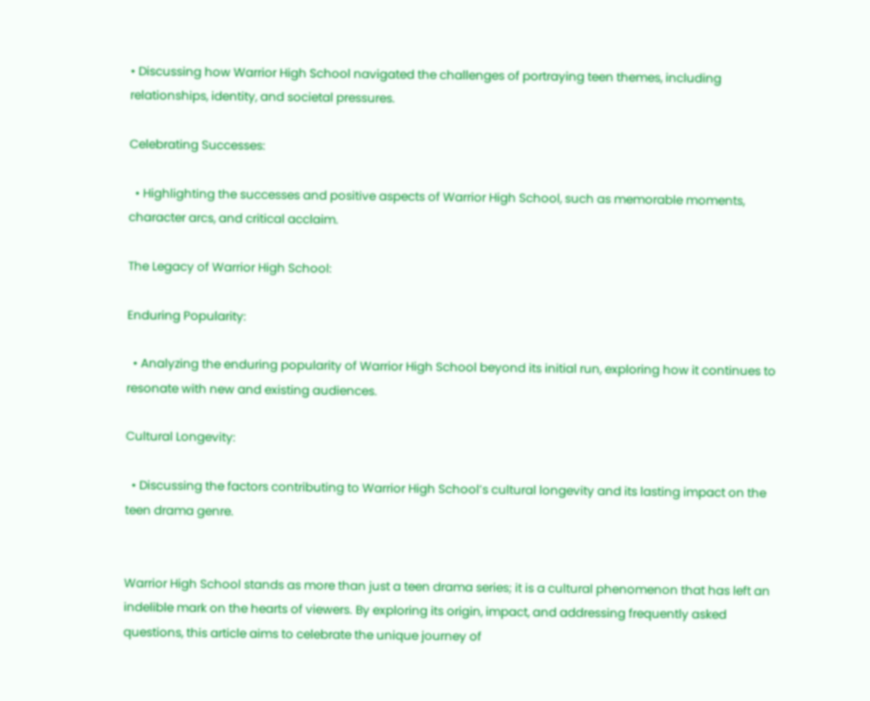• Discussing how Warrior High School navigated the challenges of portraying teen themes, including relationships, identity, and societal pressures.

Celebrating Successes:

  • Highlighting the successes and positive aspects of Warrior High School, such as memorable moments, character arcs, and critical acclaim.

The Legacy of Warrior High School:

Enduring Popularity:

  • Analyzing the enduring popularity of Warrior High School beyond its initial run, exploring how it continues to resonate with new and existing audiences.

Cultural Longevity:

  • Discussing the factors contributing to Warrior High School’s cultural longevity and its lasting impact on the teen drama genre.


Warrior High School stands as more than just a teen drama series; it is a cultural phenomenon that has left an indelible mark on the hearts of viewers. By exploring its origin, impact, and addressing frequently asked questions, this article aims to celebrate the unique journey of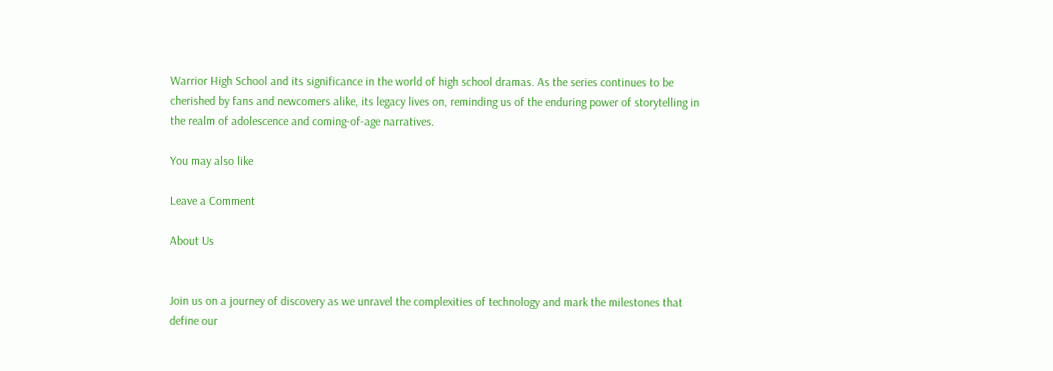Warrior High School and its significance in the world of high school dramas. As the series continues to be cherished by fans and newcomers alike, its legacy lives on, reminding us of the enduring power of storytelling in the realm of adolescence and coming-of-age narratives.

You may also like

Leave a Comment

About Us


Join us on a journey of discovery as we unravel the complexities of technology and mark the milestones that define our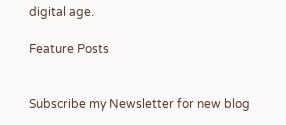digital age.

Feature Posts


Subscribe my Newsletter for new blog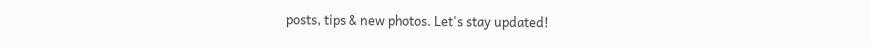posts, tips & new photos. Let's stay updated!